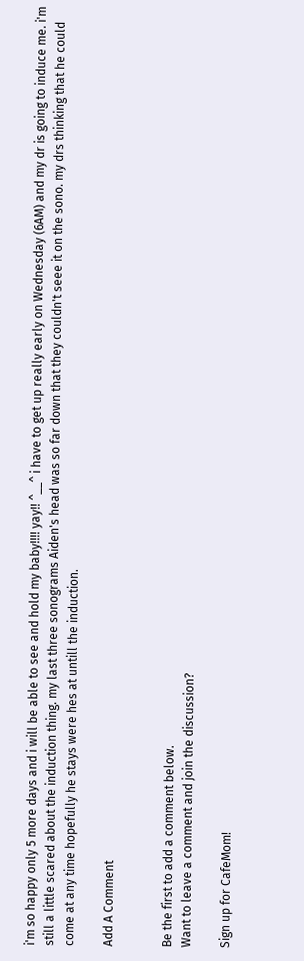i'm so happy only 5 more days and i will be able to see and hold my baby!!!! yay!! ^__^ i have to get up really early on Wednesday (6AM) and my dr is going to induce me. i'm still a little scared about the induction thing. my last three sonograms Aiden's head was so far down that they couldn't seee it on the sono. my drs thinking that he could come at any time hopefully he stays were hes at untill the induction.

Add A Comment


Be the first to add a comment below.
Want to leave a comment and join the discussion?

Sign up for CafeMom!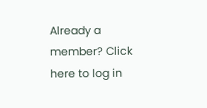Already a member? Click here to log in